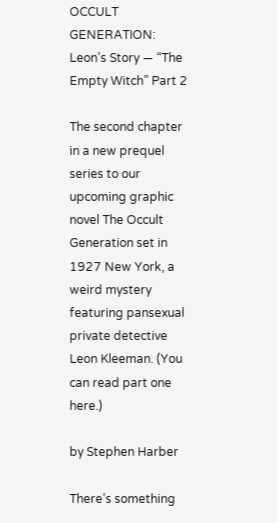OCCULT GENERATION: Leon’s Story — “The Empty Witch” Part 2

The second chapter in a new prequel series to our upcoming graphic novel The Occult Generation set in 1927 New York, a weird mystery featuring pansexual private detective Leon Kleeman. (You can read part one here.)

by Stephen Harber

There’s something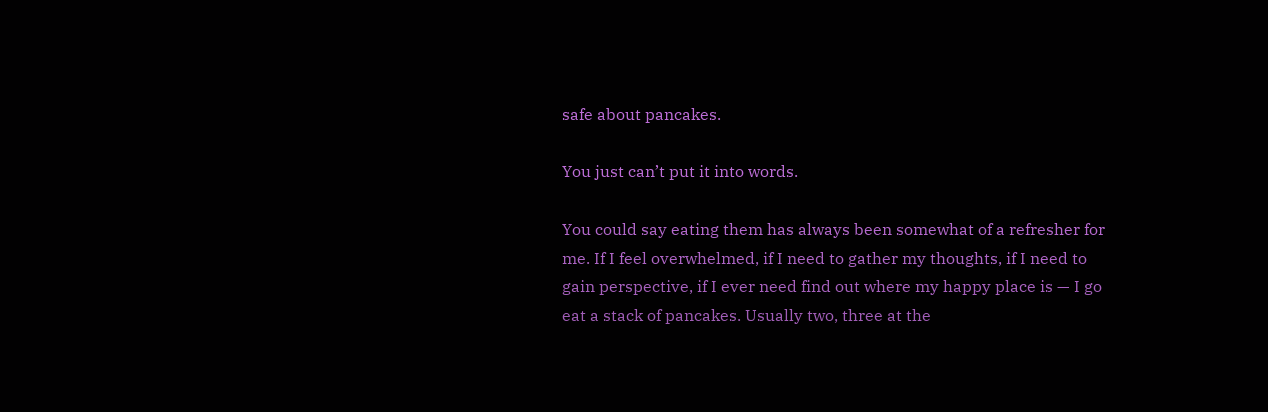safe about pancakes.

You just can’t put it into words.

You could say eating them has always been somewhat of a refresher for me. If I feel overwhelmed, if I need to gather my thoughts, if I need to gain perspective, if I ever need find out where my happy place is — I go eat a stack of pancakes. Usually two, three at the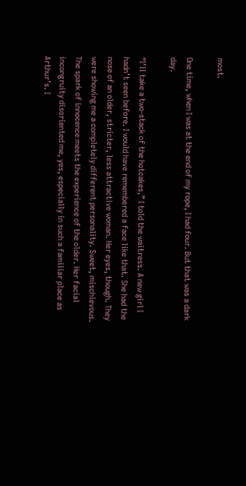most.

One time, when I was at the end of my rope, I had four. But that was a dark day.

“I’ll take a two-stack of the hotcakes,” I told the waitress. A new girl I hadn’t seen before. I would have remembered a face like that. She had the nose of an older, stricter, less attractive woman. Her eyes, though. They were showing me a completely different personality. Sweet, mischievous. The spark of innocence meets the experience of the older. Her facial incongruity disoriented me, yes, especially in such a familiar place as Arthur’s. I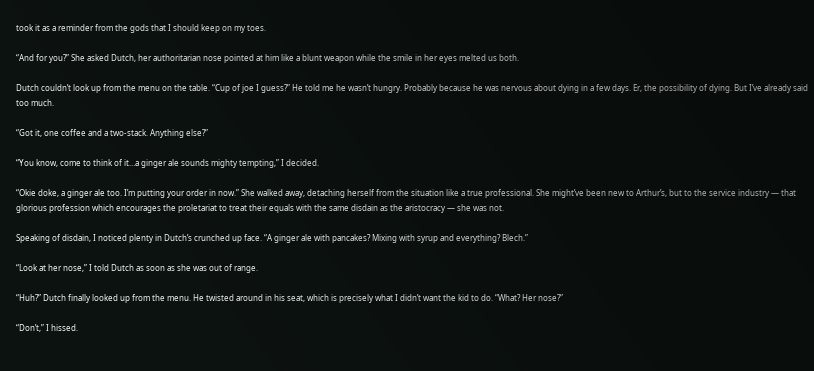took it as a reminder from the gods that I should keep on my toes.

“And for you?” She asked Dutch, her authoritarian nose pointed at him like a blunt weapon while the smile in her eyes melted us both.

Dutch couldn’t look up from the menu on the table. “Cup of joe I guess?” He told me he wasn’t hungry. Probably because he was nervous about dying in a few days. Er, the possibility of dying. But I’ve already said too much.

“Got it, one coffee and a two-stack. Anything else?”

“You know, come to think of it…a ginger ale sounds mighty tempting,” I decided.

“Okie doke, a ginger ale too. I’m putting your order in now.” She walked away, detaching herself from the situation like a true professional. She might’ve been new to Arthur’s, but to the service industry — that glorious profession which encourages the proletariat to treat their equals with the same disdain as the aristocracy — she was not.

Speaking of disdain, I noticed plenty in Dutch’s crunched up face. “A ginger ale with pancakes? Mixing with syrup and everything? Blech.”

“Look at her nose,” I told Dutch as soon as she was out of range.

“Huh?” Dutch finally looked up from the menu. He twisted around in his seat, which is precisely what I didn’t want the kid to do. “What? Her nose?”

“Don’t,” I hissed.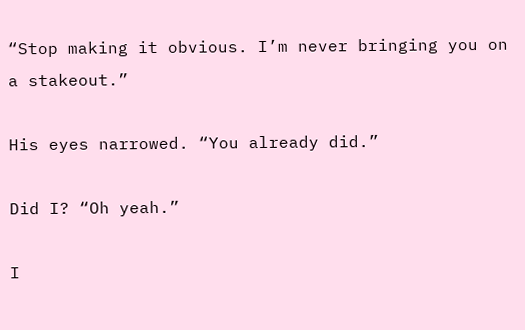“Stop making it obvious. I’m never bringing you on a stakeout.”

His eyes narrowed. “You already did.”

Did I? “Oh yeah.”

I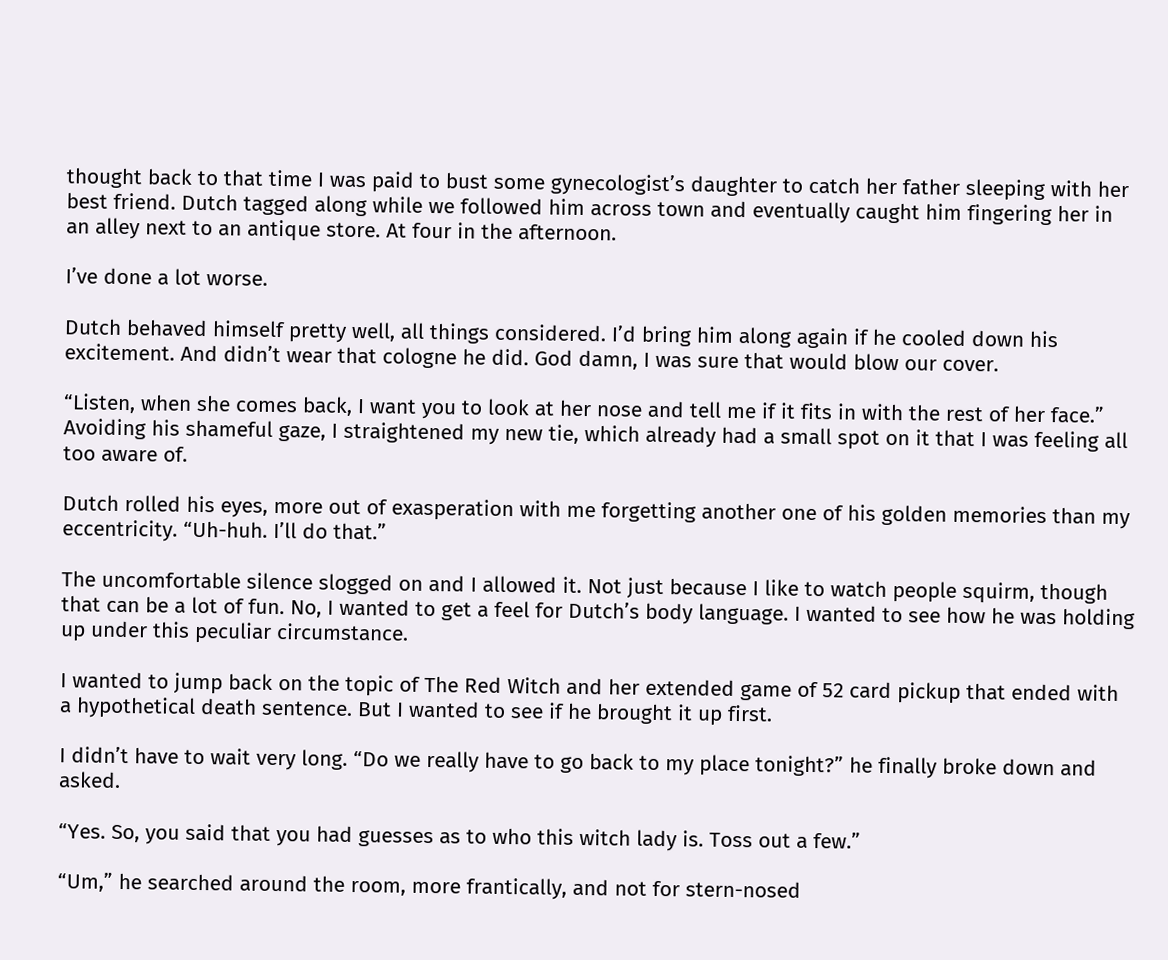thought back to that time I was paid to bust some gynecologist’s daughter to catch her father sleeping with her best friend. Dutch tagged along while we followed him across town and eventually caught him fingering her in an alley next to an antique store. At four in the afternoon.

I’ve done a lot worse.

Dutch behaved himself pretty well, all things considered. I’d bring him along again if he cooled down his excitement. And didn’t wear that cologne he did. God damn, I was sure that would blow our cover.

“Listen, when she comes back, I want you to look at her nose and tell me if it fits in with the rest of her face.” Avoiding his shameful gaze, I straightened my new tie, which already had a small spot on it that I was feeling all too aware of.

Dutch rolled his eyes, more out of exasperation with me forgetting another one of his golden memories than my eccentricity. “Uh-huh. I’ll do that.”

The uncomfortable silence slogged on and I allowed it. Not just because I like to watch people squirm, though that can be a lot of fun. No, I wanted to get a feel for Dutch’s body language. I wanted to see how he was holding up under this peculiar circumstance.

I wanted to jump back on the topic of The Red Witch and her extended game of 52 card pickup that ended with a hypothetical death sentence. But I wanted to see if he brought it up first.

I didn’t have to wait very long. “Do we really have to go back to my place tonight?” he finally broke down and asked.

“Yes. So, you said that you had guesses as to who this witch lady is. Toss out a few.”

“Um,” he searched around the room, more frantically, and not for stern-nosed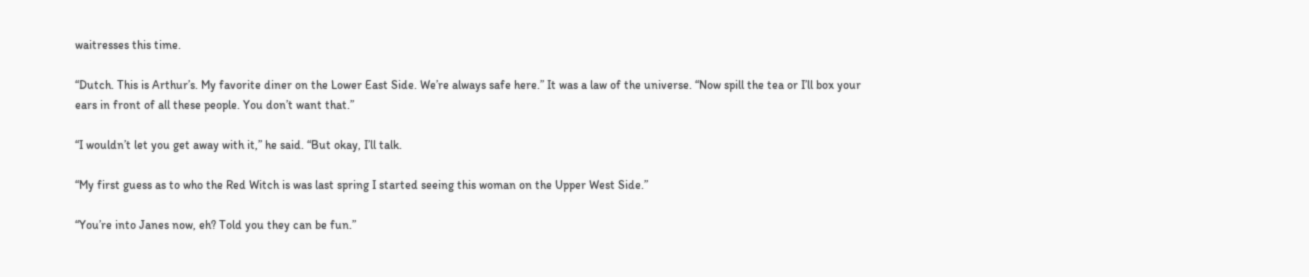waitresses this time.

“Dutch. This is Arthur’s. My favorite diner on the Lower East Side. We’re always safe here.” It was a law of the universe. “Now spill the tea or I’ll box your ears in front of all these people. You don’t want that.”

“I wouldn’t let you get away with it,” he said. “But okay, I’ll talk.

“My first guess as to who the Red Witch is was last spring I started seeing this woman on the Upper West Side.”

“You’re into Janes now, eh? Told you they can be fun.”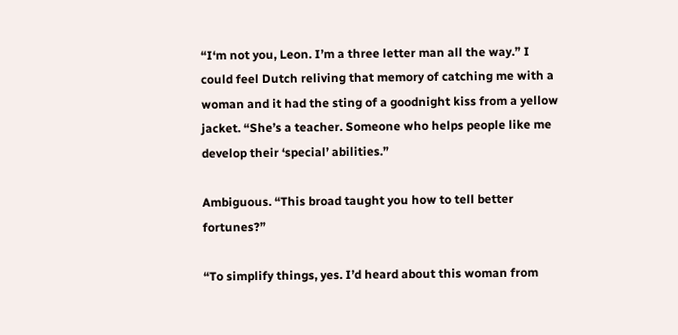“I‘m not you, Leon. I’m a three letter man all the way.” I could feel Dutch reliving that memory of catching me with a woman and it had the sting of a goodnight kiss from a yellow jacket. “She’s a teacher. Someone who helps people like me develop their ‘special’ abilities.”

Ambiguous. “This broad taught you how to tell better fortunes?”

“To simplify things, yes. I’d heard about this woman from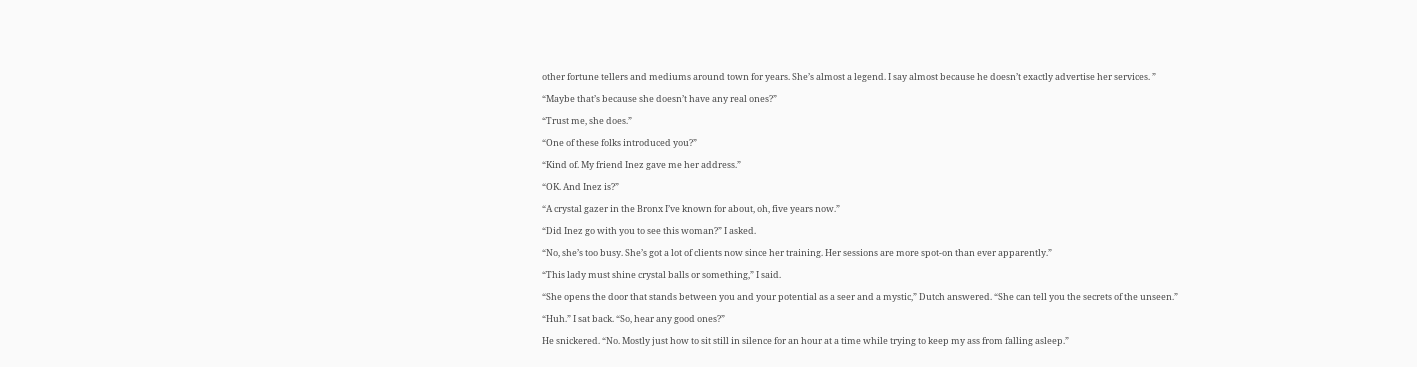other fortune tellers and mediums around town for years. She’s almost a legend. I say almost because he doesn’t exactly advertise her services. ”

“Maybe that’s because she doesn’t have any real ones?”

“Trust me, she does.”

“One of these folks introduced you?”

“Kind of. My friend Inez gave me her address.”

“OK. And Inez is?”

“A crystal gazer in the Bronx I’ve known for about, oh, five years now.”

“Did Inez go with you to see this woman?” I asked.

“No, she’s too busy. She’s got a lot of clients now since her training. Her sessions are more spot-on than ever apparently.”

“This lady must shine crystal balls or something,” I said.

“She opens the door that stands between you and your potential as a seer and a mystic,” Dutch answered. “She can tell you the secrets of the unseen.”

“Huh.” I sat back. “So, hear any good ones?”

He snickered. “No. Mostly just how to sit still in silence for an hour at a time while trying to keep my ass from falling asleep.”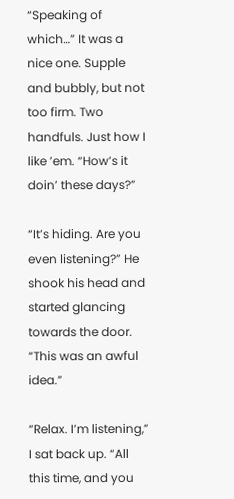“Speaking of which…” It was a nice one. Supple and bubbly, but not too firm. Two handfuls. Just how I like ’em. “How’s it doin’ these days?”

“It’s hiding. Are you even listening?” He shook his head and started glancing towards the door. “This was an awful idea.”

“Relax. I’m listening,” I sat back up. “All this time, and you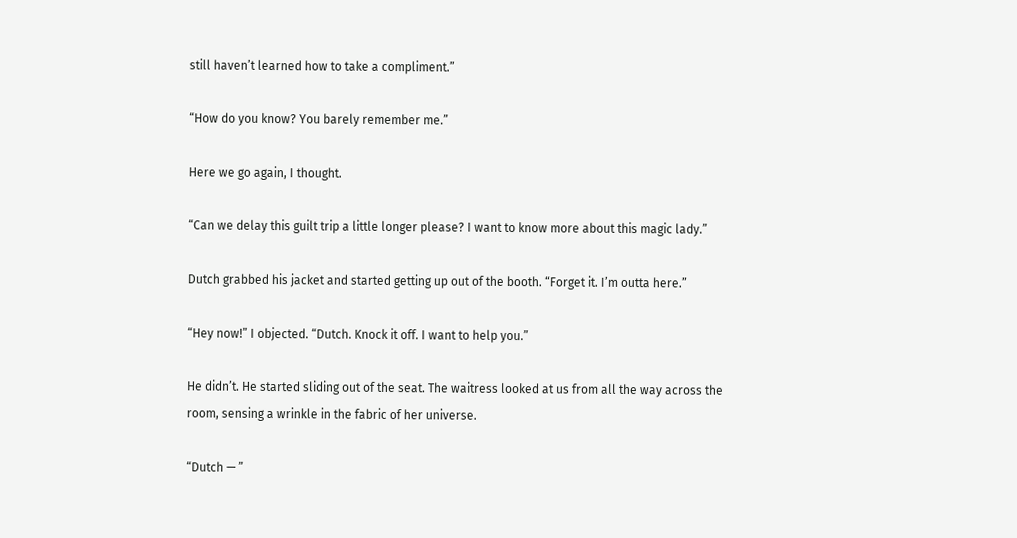still haven’t learned how to take a compliment.”

“How do you know? You barely remember me.”

Here we go again, I thought.

“Can we delay this guilt trip a little longer please? I want to know more about this magic lady.”

Dutch grabbed his jacket and started getting up out of the booth. “Forget it. I’m outta here.”

“Hey now!” I objected. “Dutch. Knock it off. I want to help you.”

He didn’t. He started sliding out of the seat. The waitress looked at us from all the way across the room, sensing a wrinkle in the fabric of her universe.

“Dutch — ”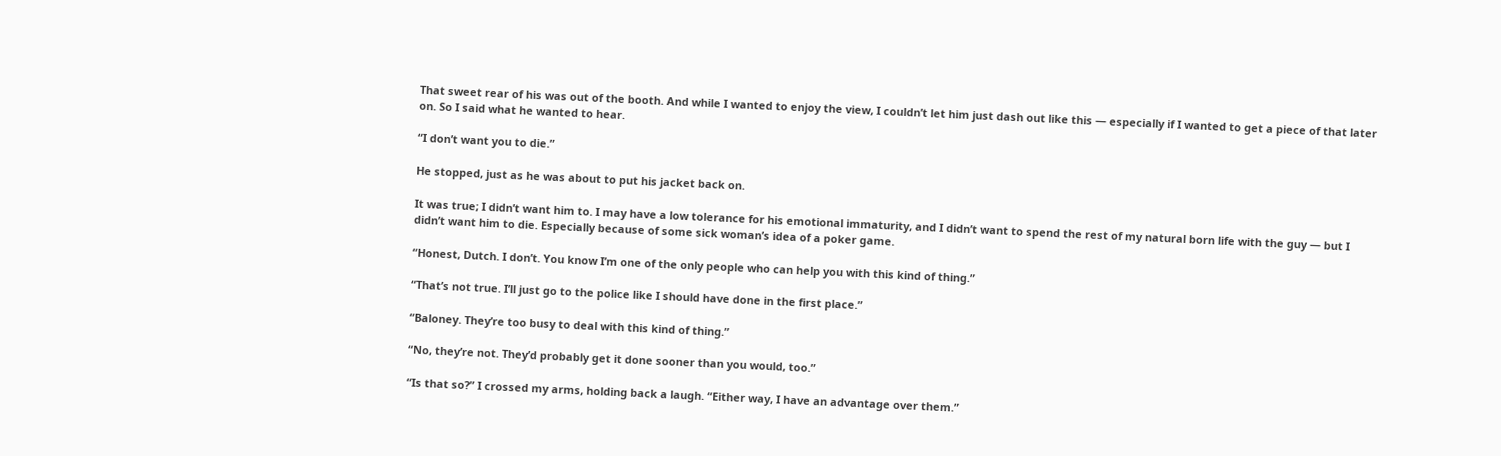That sweet rear of his was out of the booth. And while I wanted to enjoy the view, I couldn’t let him just dash out like this — especially if I wanted to get a piece of that later on. So I said what he wanted to hear.

“I don’t want you to die.”

He stopped, just as he was about to put his jacket back on.

It was true; I didn’t want him to. I may have a low tolerance for his emotional immaturity, and I didn’t want to spend the rest of my natural born life with the guy — but I didn’t want him to die. Especially because of some sick woman’s idea of a poker game.

“Honest, Dutch. I don’t. You know I’m one of the only people who can help you with this kind of thing.”

“That’s not true. I’ll just go to the police like I should have done in the first place.”

“Baloney. They’re too busy to deal with this kind of thing.”

“No, they’re not. They’d probably get it done sooner than you would, too.”

“Is that so?” I crossed my arms, holding back a laugh. “Either way, I have an advantage over them.”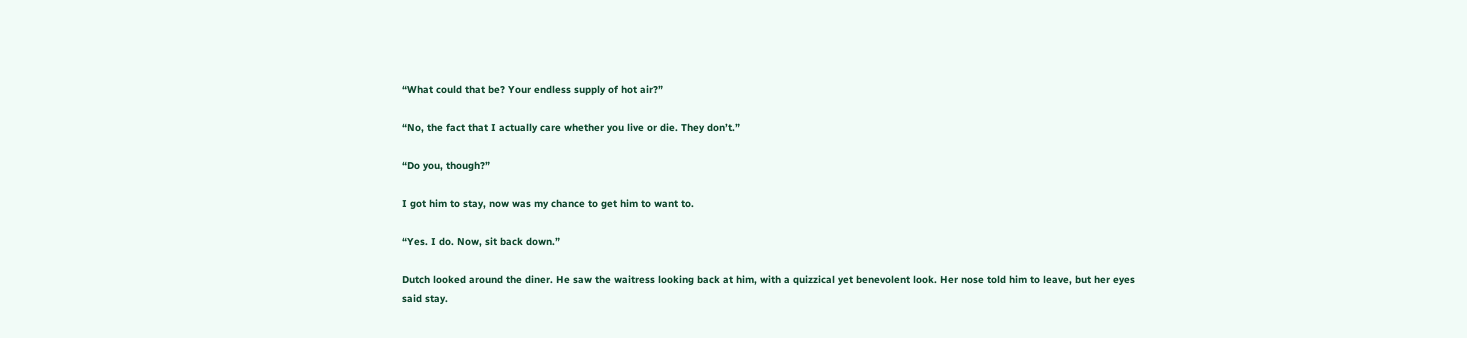“What could that be? Your endless supply of hot air?”

“No, the fact that I actually care whether you live or die. They don’t.”

“Do you, though?”

I got him to stay, now was my chance to get him to want to.

“Yes. I do. Now, sit back down.”

Dutch looked around the diner. He saw the waitress looking back at him, with a quizzical yet benevolent look. Her nose told him to leave, but her eyes said stay.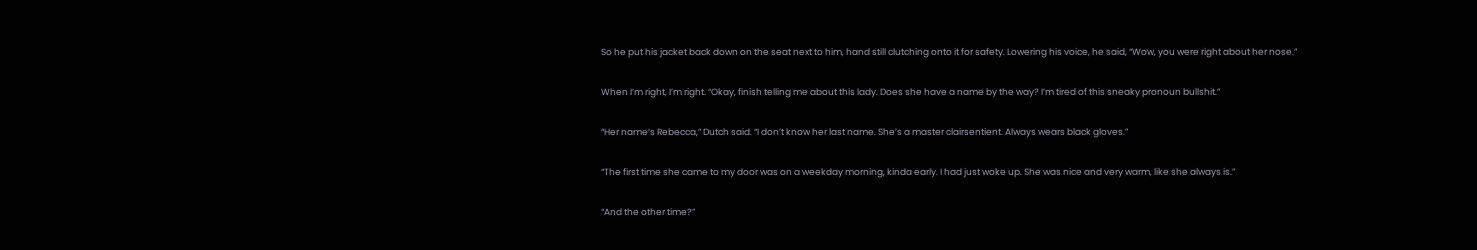So he put his jacket back down on the seat next to him, hand still clutching onto it for safety. Lowering his voice, he said, “Wow, you were right about her nose.”

When I’m right, I’m right. “Okay, finish telling me about this lady. Does she have a name by the way? I’m tired of this sneaky pronoun bullshit.”

“Her name’s Rebecca,” Dutch said. “I don’t know her last name. She’s a master clairsentient. Always wears black gloves.”

“The first time she came to my door was on a weekday morning, kinda early. I had just woke up. She was nice and very warm, like she always is.”

“And the other time?”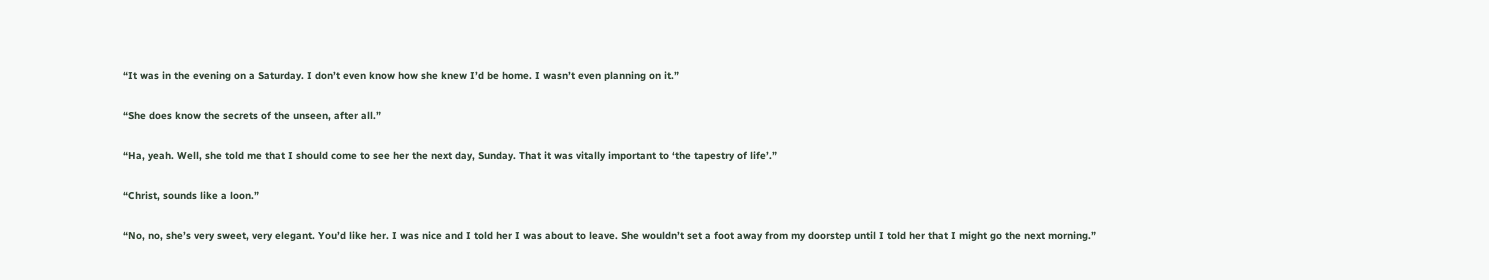“It was in the evening on a Saturday. I don’t even know how she knew I’d be home. I wasn’t even planning on it.”

“She does know the secrets of the unseen, after all.”

“Ha, yeah. Well, she told me that I should come to see her the next day, Sunday. That it was vitally important to ‘the tapestry of life’.”

“Christ, sounds like a loon.”

“No, no, she’s very sweet, very elegant. You’d like her. I was nice and I told her I was about to leave. She wouldn’t set a foot away from my doorstep until I told her that I might go the next morning.”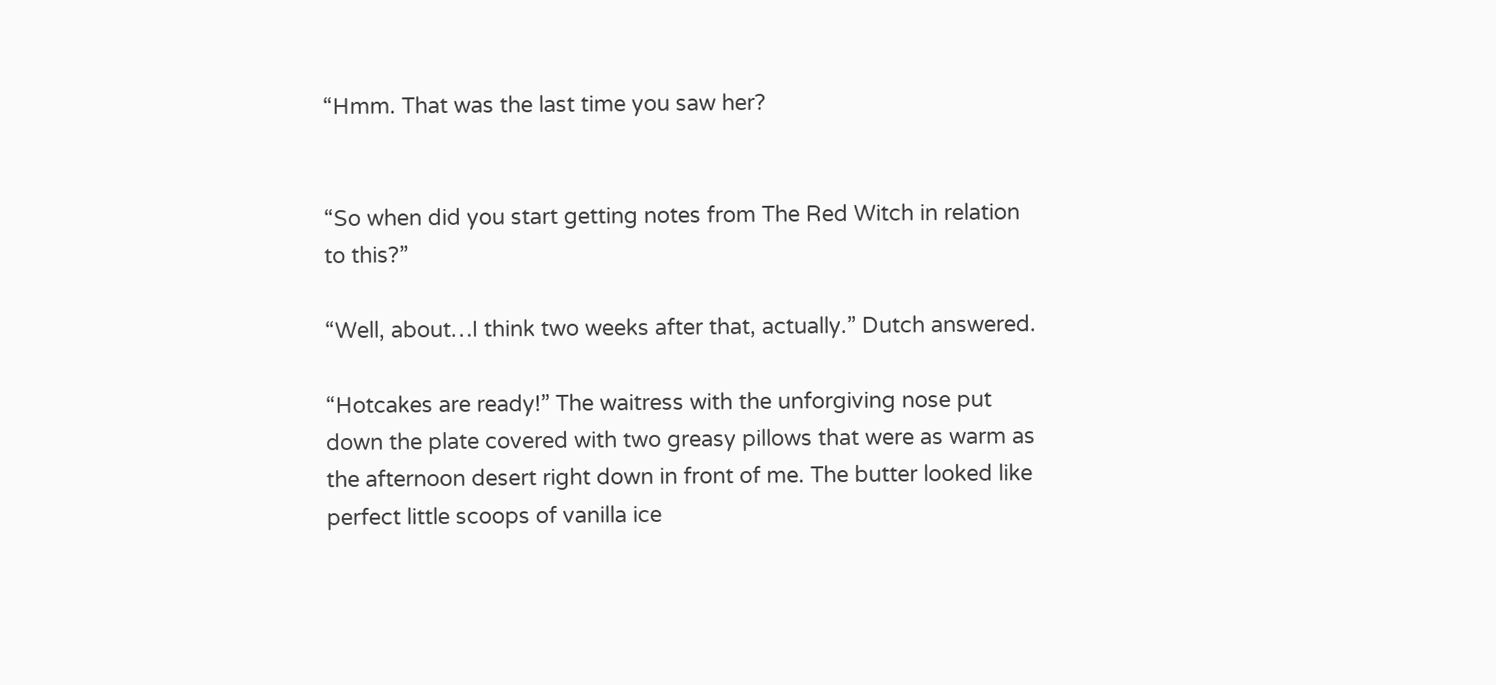“Hmm. That was the last time you saw her?


“So when did you start getting notes from The Red Witch in relation to this?”

“Well, about…I think two weeks after that, actually.” Dutch answered.

“Hotcakes are ready!” The waitress with the unforgiving nose put down the plate covered with two greasy pillows that were as warm as the afternoon desert right down in front of me. The butter looked like perfect little scoops of vanilla ice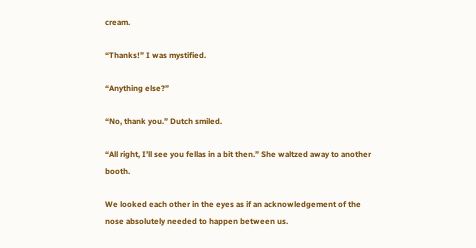cream.

“Thanks!” I was mystified.

“Anything else?”

“No, thank you.” Dutch smiled.

“All right, I’ll see you fellas in a bit then.” She waltzed away to another booth.

We looked each other in the eyes as if an acknowledgement of the nose absolutely needed to happen between us.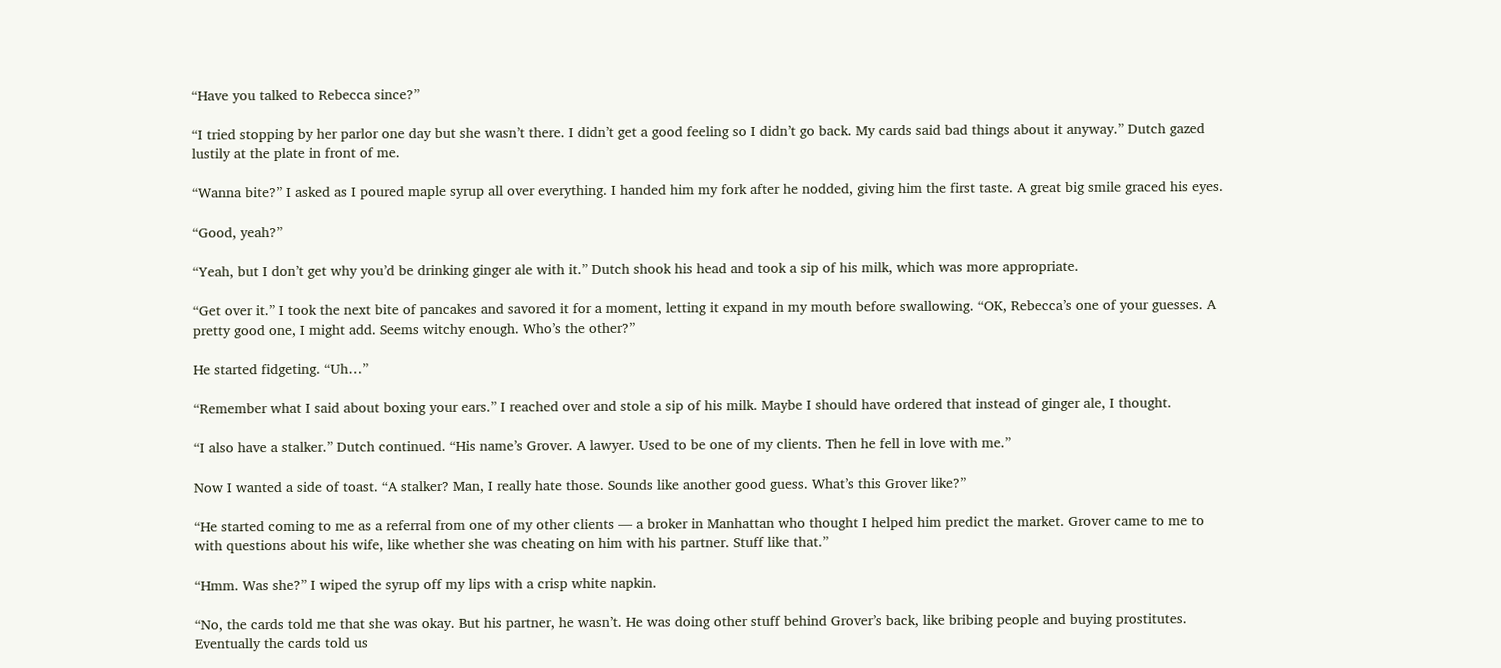“Have you talked to Rebecca since?”

“I tried stopping by her parlor one day but she wasn’t there. I didn’t get a good feeling so I didn’t go back. My cards said bad things about it anyway.” Dutch gazed lustily at the plate in front of me.

“Wanna bite?” I asked as I poured maple syrup all over everything. I handed him my fork after he nodded, giving him the first taste. A great big smile graced his eyes.

“Good, yeah?”

“Yeah, but I don’t get why you’d be drinking ginger ale with it.” Dutch shook his head and took a sip of his milk, which was more appropriate.

“Get over it.” I took the next bite of pancakes and savored it for a moment, letting it expand in my mouth before swallowing. “OK, Rebecca’s one of your guesses. A pretty good one, I might add. Seems witchy enough. Who’s the other?”

He started fidgeting. “Uh…”

“Remember what I said about boxing your ears.” I reached over and stole a sip of his milk. Maybe I should have ordered that instead of ginger ale, I thought.

“I also have a stalker.” Dutch continued. “His name’s Grover. A lawyer. Used to be one of my clients. Then he fell in love with me.”

Now I wanted a side of toast. “A stalker? Man, I really hate those. Sounds like another good guess. What’s this Grover like?”

“He started coming to me as a referral from one of my other clients — a broker in Manhattan who thought I helped him predict the market. Grover came to me to with questions about his wife, like whether she was cheating on him with his partner. Stuff like that.”

“Hmm. Was she?” I wiped the syrup off my lips with a crisp white napkin.

“No, the cards told me that she was okay. But his partner, he wasn’t. He was doing other stuff behind Grover’s back, like bribing people and buying prostitutes. Eventually the cards told us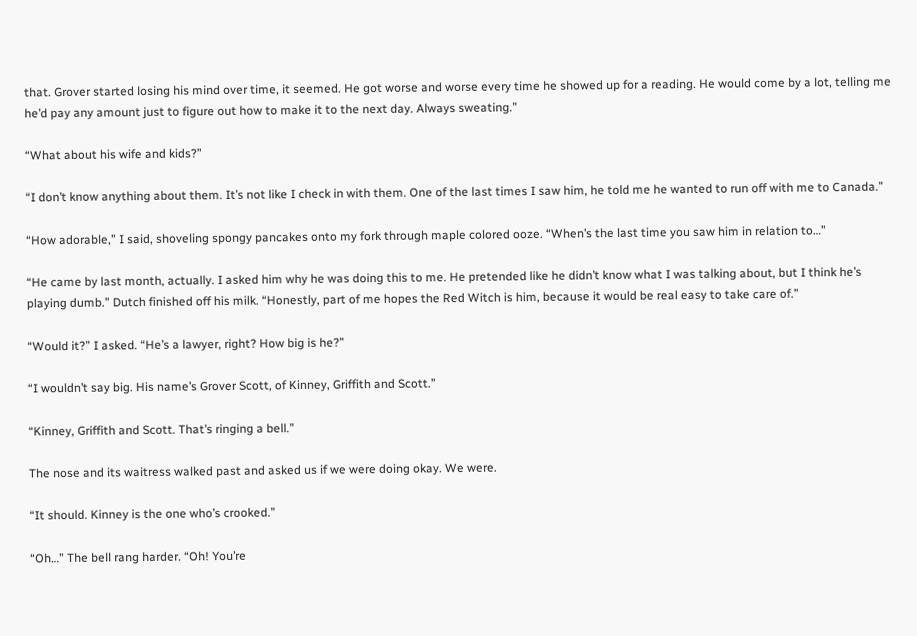that. Grover started losing his mind over time, it seemed. He got worse and worse every time he showed up for a reading. He would come by a lot, telling me he’d pay any amount just to figure out how to make it to the next day. Always sweating.”

“What about his wife and kids?”

“I don’t know anything about them. It’s not like I check in with them. One of the last times I saw him, he told me he wanted to run off with me to Canada.”

“How adorable,” I said, shoveling spongy pancakes onto my fork through maple colored ooze. “When’s the last time you saw him in relation to…”

“He came by last month, actually. I asked him why he was doing this to me. He pretended like he didn’t know what I was talking about, but I think he’s playing dumb.” Dutch finished off his milk. “Honestly, part of me hopes the Red Witch is him, because it would be real easy to take care of.”

“Would it?” I asked. “He’s a lawyer, right? How big is he?”

“I wouldn’t say big. His name’s Grover Scott, of Kinney, Griffith and Scott.”

“Kinney, Griffith and Scott. That’s ringing a bell.”

The nose and its waitress walked past and asked us if we were doing okay. We were.

“It should. Kinney is the one who’s crooked.”

“Oh…” The bell rang harder. “Oh! You’re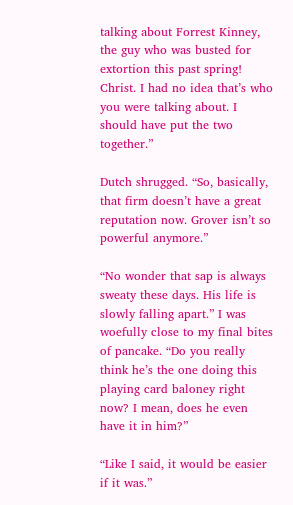talking about Forrest Kinney, the guy who was busted for extortion this past spring! Christ. I had no idea that’s who you were talking about. I should have put the two together.”

Dutch shrugged. “So, basically, that firm doesn’t have a great reputation now. Grover isn’t so powerful anymore.”

“No wonder that sap is always sweaty these days. His life is slowly falling apart.” I was woefully close to my final bites of pancake. “Do you really think he’s the one doing this playing card baloney right now? I mean, does he even have it in him?”

“Like I said, it would be easier if it was.”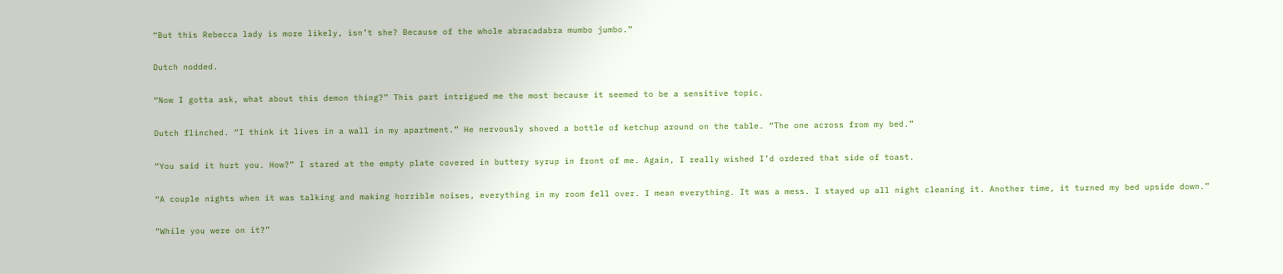“But this Rebecca lady is more likely, isn’t she? Because of the whole abracadabra mumbo jumbo.”

Dutch nodded.

“Now I gotta ask, what about this demon thing?” This part intrigued me the most because it seemed to be a sensitive topic.

Dutch flinched. “I think it lives in a wall in my apartment.” He nervously shoved a bottle of ketchup around on the table. “The one across from my bed.”

“You said it hurt you. How?” I stared at the empty plate covered in buttery syrup in front of me. Again, I really wished I’d ordered that side of toast.

“A couple nights when it was talking and making horrible noises, everything in my room fell over. I mean everything. It was a mess. I stayed up all night cleaning it. Another time, it turned my bed upside down.”

“While you were on it?”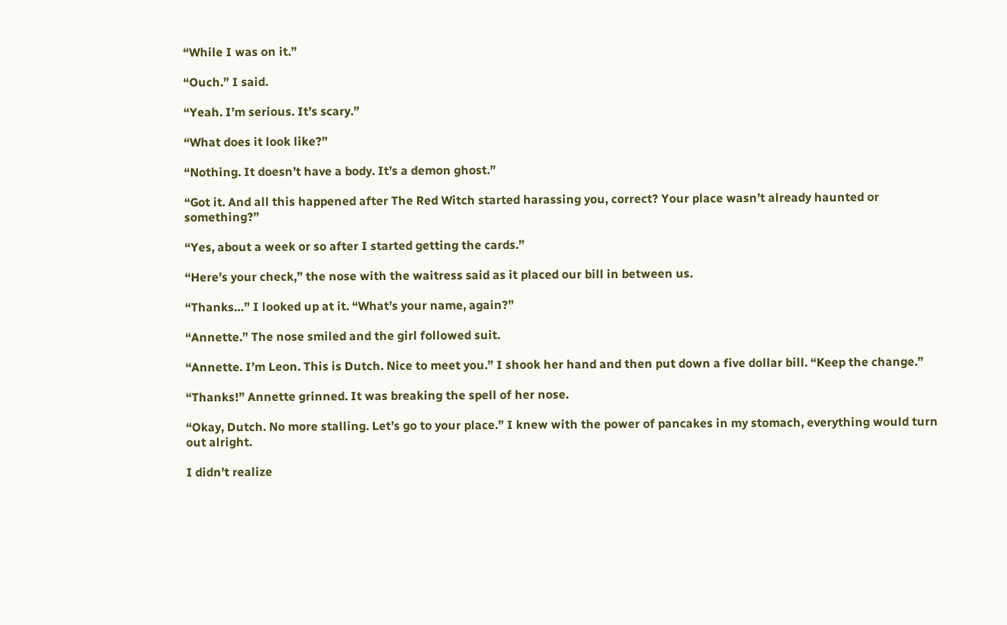“While I was on it.”

“Ouch.” I said.

“Yeah. I’m serious. It’s scary.”

“What does it look like?”

“Nothing. It doesn’t have a body. It’s a demon ghost.”

“Got it. And all this happened after The Red Witch started harassing you, correct? Your place wasn’t already haunted or something?”

“Yes, about a week or so after I started getting the cards.”

“Here’s your check,” the nose with the waitress said as it placed our bill in between us.

“Thanks…” I looked up at it. “What’s your name, again?”

“Annette.” The nose smiled and the girl followed suit.

“Annette. I’m Leon. This is Dutch. Nice to meet you.” I shook her hand and then put down a five dollar bill. “Keep the change.”

“Thanks!” Annette grinned. It was breaking the spell of her nose.

“Okay, Dutch. No more stalling. Let’s go to your place.” I knew with the power of pancakes in my stomach, everything would turn out alright.

I didn’t realize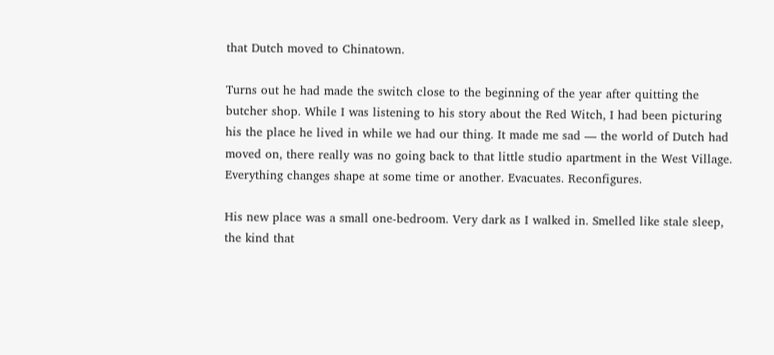that Dutch moved to Chinatown.

Turns out he had made the switch close to the beginning of the year after quitting the butcher shop. While I was listening to his story about the Red Witch, I had been picturing his the place he lived in while we had our thing. It made me sad — the world of Dutch had moved on, there really was no going back to that little studio apartment in the West Village. Everything changes shape at some time or another. Evacuates. Reconfigures.

His new place was a small one-bedroom. Very dark as I walked in. Smelled like stale sleep, the kind that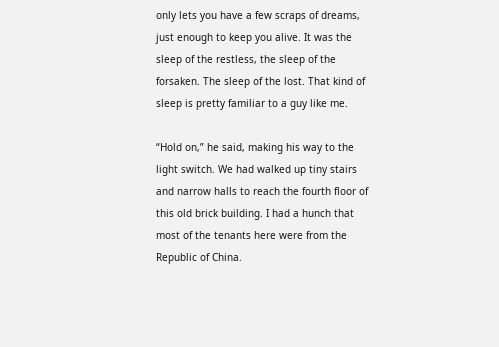only lets you have a few scraps of dreams, just enough to keep you alive. It was the sleep of the restless, the sleep of the forsaken. The sleep of the lost. That kind of sleep is pretty familiar to a guy like me.

“Hold on,” he said, making his way to the light switch. We had walked up tiny stairs and narrow halls to reach the fourth floor of this old brick building. I had a hunch that most of the tenants here were from the Republic of China.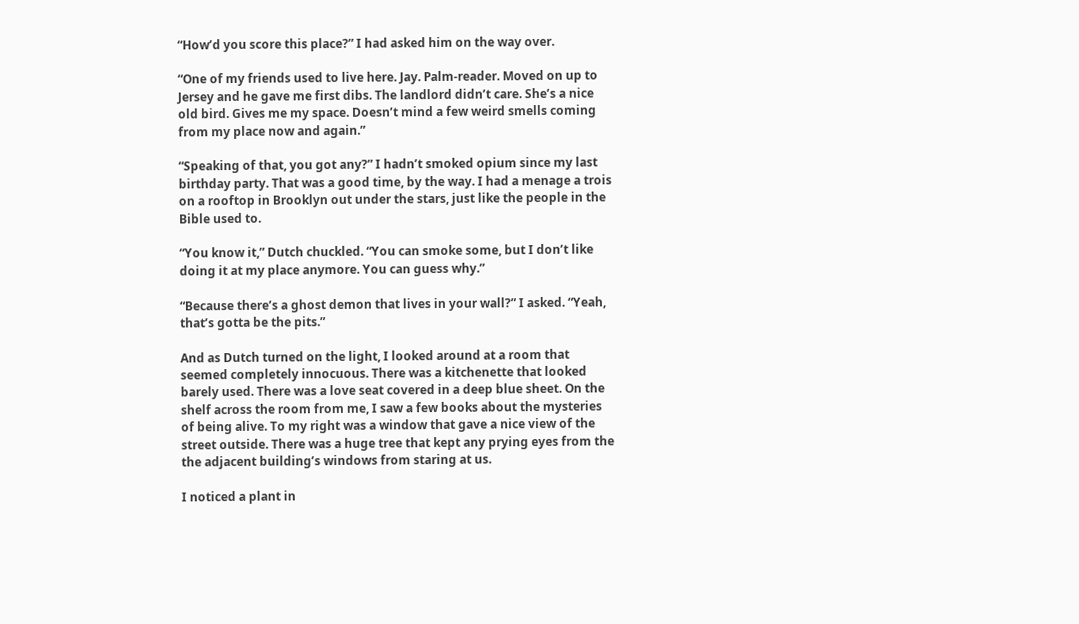“How’d you score this place?” I had asked him on the way over.

“One of my friends used to live here. Jay. Palm-reader. Moved on up to Jersey and he gave me first dibs. The landlord didn’t care. She’s a nice old bird. Gives me my space. Doesn’t mind a few weird smells coming from my place now and again.”

“Speaking of that, you got any?” I hadn’t smoked opium since my last birthday party. That was a good time, by the way. I had a menage a trois on a rooftop in Brooklyn out under the stars, just like the people in the Bible used to.

“You know it,” Dutch chuckled. “You can smoke some, but I don’t like doing it at my place anymore. You can guess why.”

“Because there’s a ghost demon that lives in your wall?” I asked. “Yeah, that’s gotta be the pits.”

And as Dutch turned on the light, I looked around at a room that seemed completely innocuous. There was a kitchenette that looked barely used. There was a love seat covered in a deep blue sheet. On the shelf across the room from me, I saw a few books about the mysteries of being alive. To my right was a window that gave a nice view of the street outside. There was a huge tree that kept any prying eyes from the the adjacent building’s windows from staring at us.

I noticed a plant in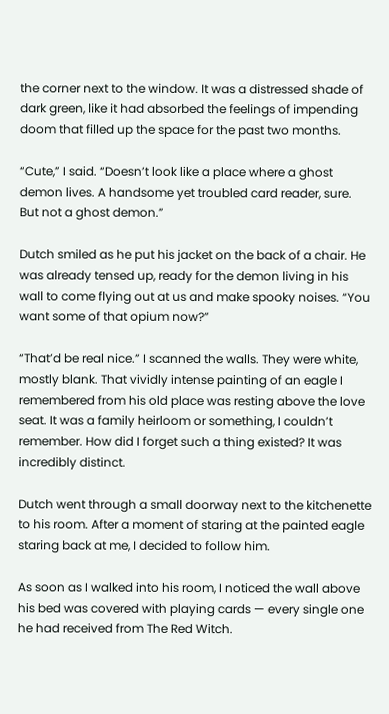the corner next to the window. It was a distressed shade of dark green, like it had absorbed the feelings of impending doom that filled up the space for the past two months.

“Cute,” I said. “Doesn’t look like a place where a ghost demon lives. A handsome yet troubled card reader, sure. But not a ghost demon.”

Dutch smiled as he put his jacket on the back of a chair. He was already tensed up, ready for the demon living in his wall to come flying out at us and make spooky noises. “You want some of that opium now?”

“That’d be real nice.” I scanned the walls. They were white, mostly blank. That vividly intense painting of an eagle I remembered from his old place was resting above the love seat. It was a family heirloom or something, I couldn’t remember. How did I forget such a thing existed? It was incredibly distinct.

Dutch went through a small doorway next to the kitchenette to his room. After a moment of staring at the painted eagle staring back at me, I decided to follow him.

As soon as I walked into his room, I noticed the wall above his bed was covered with playing cards — every single one he had received from The Red Witch.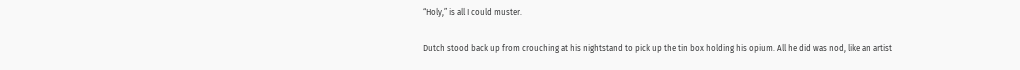“Holy,” is all I could muster.

Dutch stood back up from crouching at his nightstand to pick up the tin box holding his opium. All he did was nod, like an artist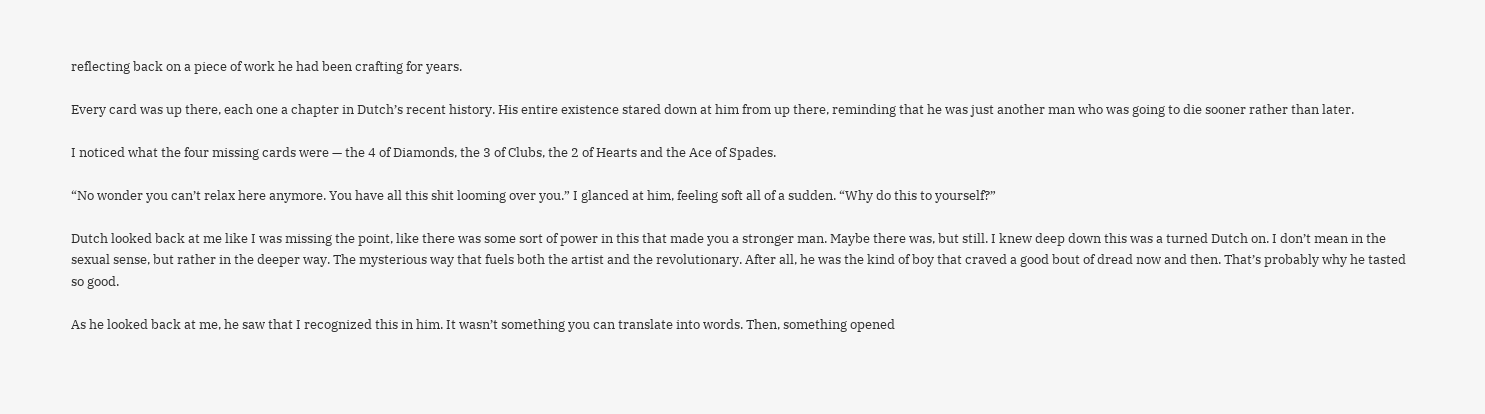reflecting back on a piece of work he had been crafting for years.

Every card was up there, each one a chapter in Dutch’s recent history. His entire existence stared down at him from up there, reminding that he was just another man who was going to die sooner rather than later.

I noticed what the four missing cards were — the 4 of Diamonds, the 3 of Clubs, the 2 of Hearts and the Ace of Spades.

“No wonder you can’t relax here anymore. You have all this shit looming over you.” I glanced at him, feeling soft all of a sudden. “Why do this to yourself?”

Dutch looked back at me like I was missing the point, like there was some sort of power in this that made you a stronger man. Maybe there was, but still. I knew deep down this was a turned Dutch on. I don’t mean in the sexual sense, but rather in the deeper way. The mysterious way that fuels both the artist and the revolutionary. After all, he was the kind of boy that craved a good bout of dread now and then. That’s probably why he tasted so good.

As he looked back at me, he saw that I recognized this in him. It wasn’t something you can translate into words. Then, something opened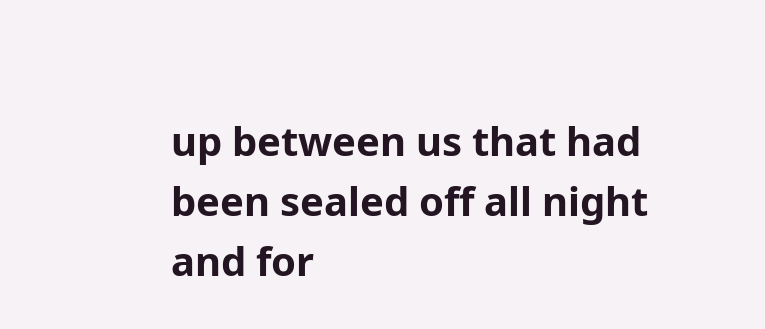up between us that had been sealed off all night and for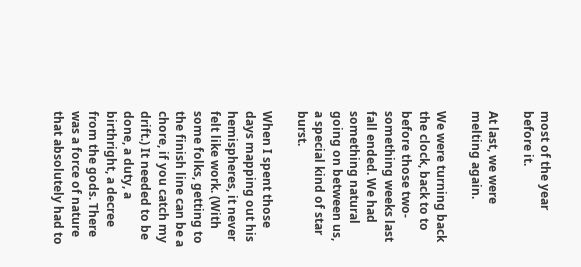most of the year before it.

At last, we were melting again.

We were turning back the clock, back to to before those two-something weeks last fall ended. We had something natural going on between us, a special kind of star burst.

When I spent those days mapping out his hemispheres, it never felt like work. (With some folks, getting to the finish line can be a chore, if you catch my drift.) It needed to be done, a duty, a birthright, a decree from the gods. There was a force of nature that absolutely had to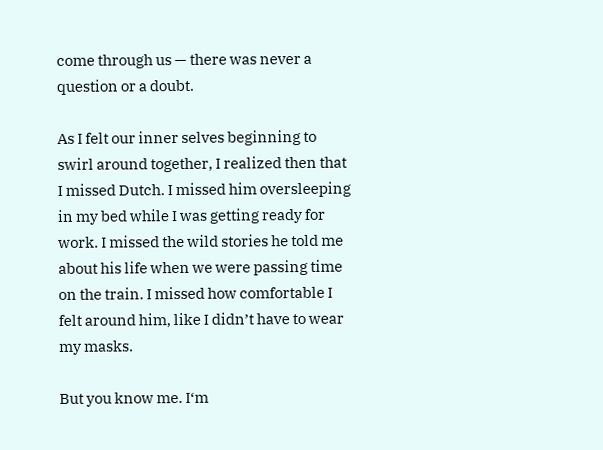come through us — there was never a question or a doubt.

As I felt our inner selves beginning to swirl around together, I realized then that I missed Dutch. I missed him oversleeping in my bed while I was getting ready for work. I missed the wild stories he told me about his life when we were passing time on the train. I missed how comfortable I felt around him, like I didn’t have to wear my masks.

But you know me. I‘m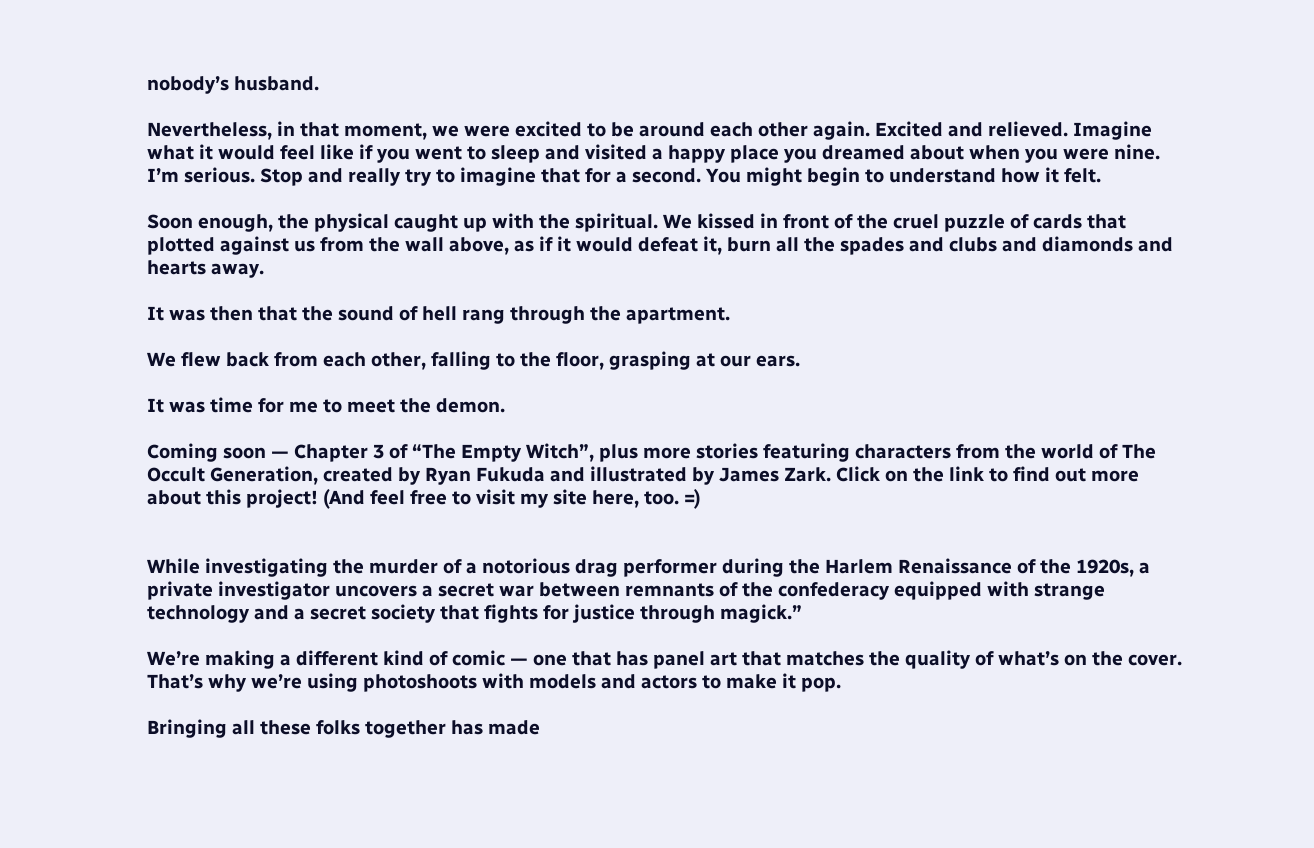nobody’s husband.

Nevertheless, in that moment, we were excited to be around each other again. Excited and relieved. Imagine what it would feel like if you went to sleep and visited a happy place you dreamed about when you were nine. I’m serious. Stop and really try to imagine that for a second. You might begin to understand how it felt.

Soon enough, the physical caught up with the spiritual. We kissed in front of the cruel puzzle of cards that plotted against us from the wall above, as if it would defeat it, burn all the spades and clubs and diamonds and hearts away.

It was then that the sound of hell rang through the apartment.

We flew back from each other, falling to the floor, grasping at our ears.

It was time for me to meet the demon.

Coming soon — Chapter 3 of “The Empty Witch”, plus more stories featuring characters from the world of The Occult Generation, created by Ryan Fukuda and illustrated by James Zark. Click on the link to find out more about this project! (And feel free to visit my site here, too. =)


While investigating the murder of a notorious drag performer during the Harlem Renaissance of the 1920s, a private investigator uncovers a secret war between remnants of the confederacy equipped with strange technology and a secret society that fights for justice through magick.”

We’re making a different kind of comic — one that has panel art that matches the quality of what’s on the cover. That’s why we’re using photoshoots with models and actors to make it pop.

Bringing all these folks together has made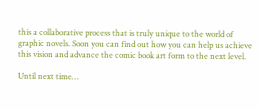this a collaborative process that is truly unique to the world of graphic novels. Soon you can find out how you can help us achieve this vision and advance the comic book art form to the next level.

Until next time…